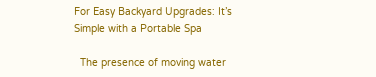For Easy Backyard Upgrades: It’s Simple with a Portable Spa

  The presence of moving water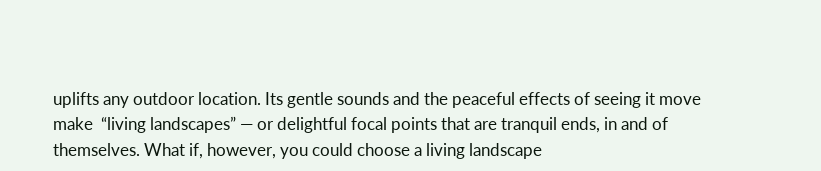uplifts any outdoor location. Its gentle sounds and the peaceful effects of seeing it move make  “living landscapes” — or delightful focal points that are tranquil ends, in and of themselves. What if, however, you could choose a living landscape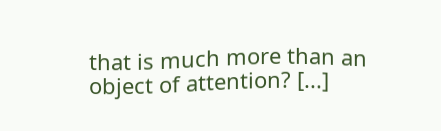that is much more than an object of attention? [...]